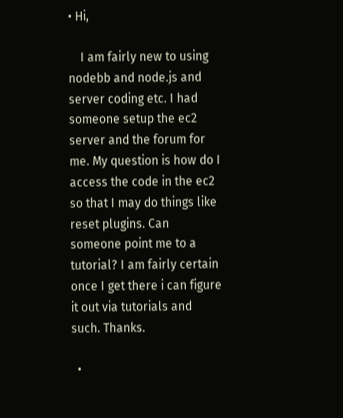• Hi,

    I am fairly new to using nodebb and node.js and server coding etc. I had someone setup the ec2 server and the forum for me. My question is how do I access the code in the ec2 so that I may do things like reset plugins. Can someone point me to a tutorial? I am fairly certain once I get there i can figure it out via tutorials and such. Thanks.

  •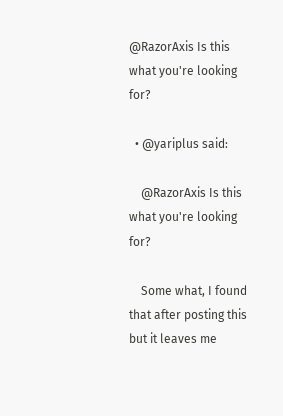@RazorAxis Is this what you're looking for?

  • @yariplus said:

    @RazorAxis Is this what you're looking for?

    Some what, I found that after posting this but it leaves me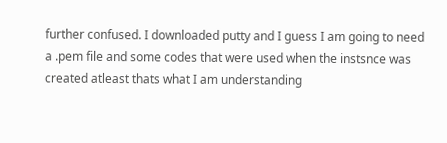further confused. I downloaded putty and I guess I am going to need a .pem file and some codes that were used when the instsnce was created atleast thats what I am understanding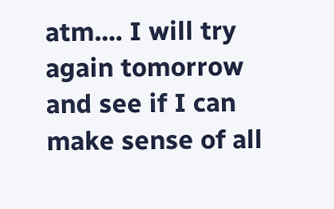atm.... I will try again tomorrow and see if I can make sense of all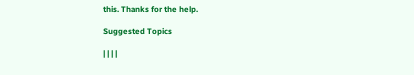this. Thanks for the help.

Suggested Topics

| | | |